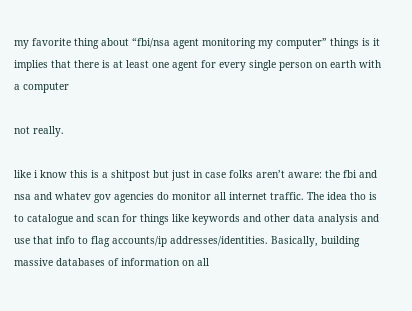my favorite thing about “fbi/nsa agent monitoring my computer” things is it implies that there is at least one agent for every single person on earth with a computer

not really.

like i know this is a shitpost but just in case folks aren’t aware: the fbi and nsa and whatev gov agencies do monitor all internet traffic. The idea tho is to catalogue and scan for things like keywords and other data analysis and use that info to flag accounts/ip addresses/identities. Basically, building massive databases of information on all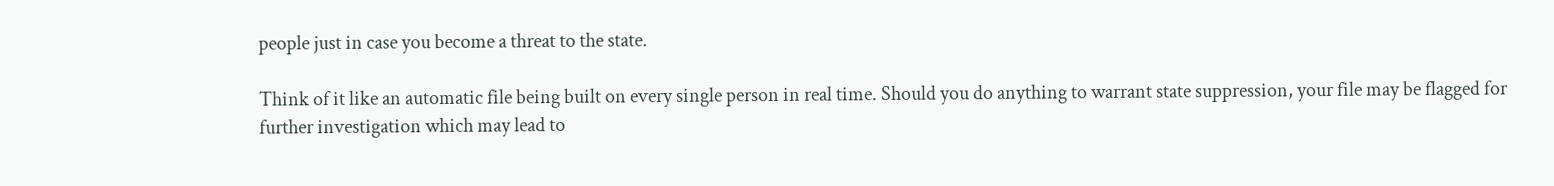people just in case you become a threat to the state.

Think of it like an automatic file being built on every single person in real time. Should you do anything to warrant state suppression, your file may be flagged for further investigation which may lead to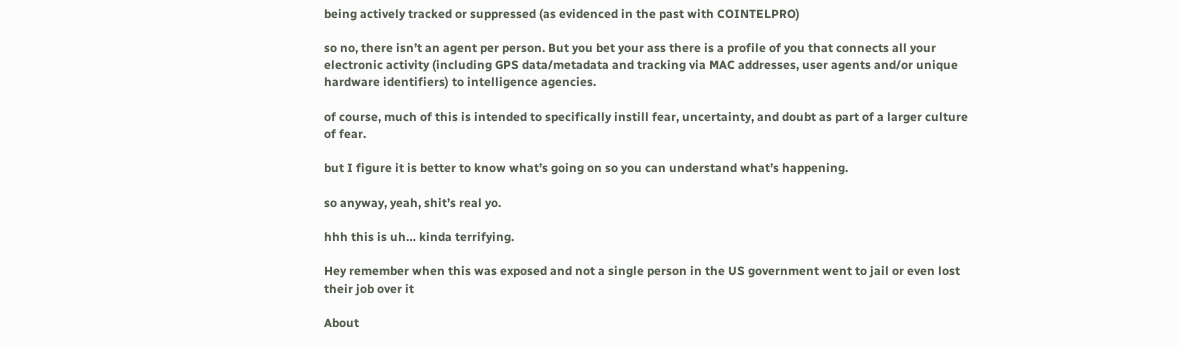being actively tracked or suppressed (as evidenced in the past with COINTELPRO)

so no, there isn’t an agent per person. But you bet your ass there is a profile of you that connects all your electronic activity (including GPS data/metadata and tracking via MAC addresses, user agents and/or unique hardware identifiers) to intelligence agencies.

of course, much of this is intended to specifically instill fear, uncertainty, and doubt as part of a larger culture of fear.

but I figure it is better to know what’s going on so you can understand what’s happening.

so anyway, yeah, shit’s real yo.

hhh this is uh… kinda terrifying.

Hey remember when this was exposed and not a single person in the US government went to jail or even lost their job over it

About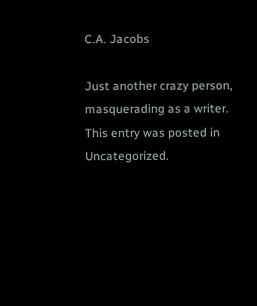C.A. Jacobs

Just another crazy person, masquerading as a writer.
This entry was posted in Uncategorized.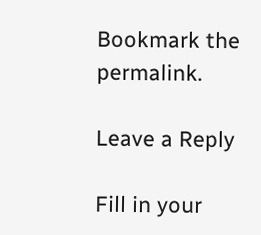Bookmark the permalink.

Leave a Reply

Fill in your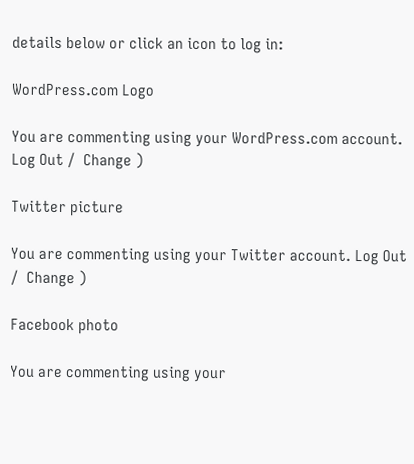details below or click an icon to log in:

WordPress.com Logo

You are commenting using your WordPress.com account. Log Out /  Change )

Twitter picture

You are commenting using your Twitter account. Log Out /  Change )

Facebook photo

You are commenting using your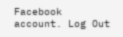Facebook account. Log Out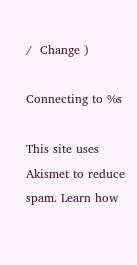/  Change )

Connecting to %s

This site uses Akismet to reduce spam. Learn how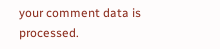your comment data is processed.